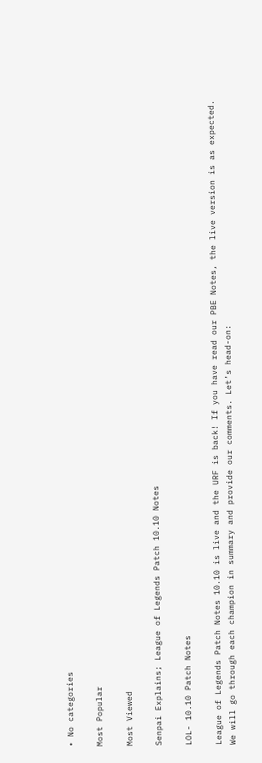• No categories

Most Popular

Most Viewed

Senpai Explains; League of Legends Patch 10.10 Notes

LOL- 10.10 Patch Notes

League of Legends Patch Notes 10.10 is live and the URF is back! If you have read our PBE Notes, the live version is as expected. We will go through each champion in summary and provide our comments. Let’s head-on: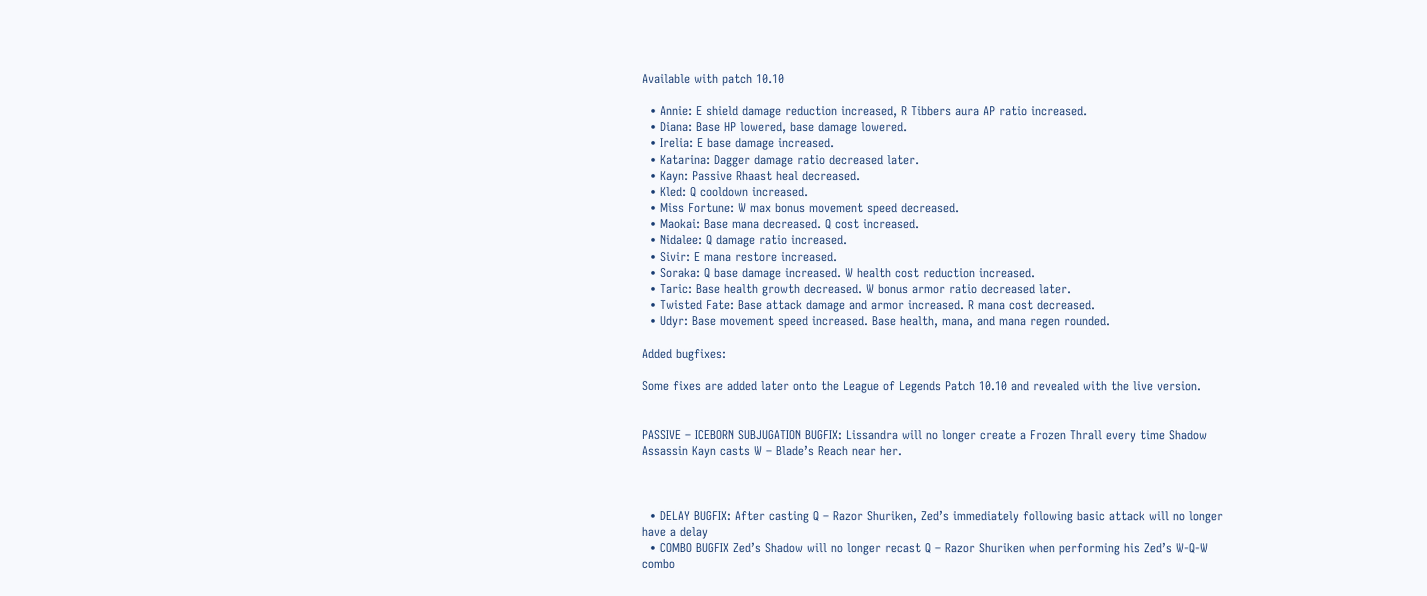Available with patch 10.10

  • Annie: E shield damage reduction increased, R Tibbers aura AP ratio increased.
  • Diana: Base HP lowered, base damage lowered.
  • Irelia: E base damage increased.
  • Katarina: Dagger damage ratio decreased later.
  • Kayn: Passive Rhaast heal decreased.
  • Kled: Q cooldown increased.
  • Miss Fortune: W max bonus movement speed decreased.
  • Maokai: Base mana decreased. Q cost increased.
  • Nidalee: Q damage ratio increased.
  • Sivir: E mana restore increased.
  • Soraka: Q base damage increased. W health cost reduction increased.
  • Taric: Base health growth decreased. W bonus armor ratio decreased later.
  • Twisted Fate: Base attack damage and armor increased. R mana cost decreased.
  • Udyr: Base movement speed increased. Base health, mana, and mana regen rounded.

Added bugfixes:

Some fixes are added later onto the League of Legends Patch 10.10 and revealed with the live version.


PASSIVE – ICEBORN SUBJUGATION BUGFIX: Lissandra will no longer create a Frozen Thrall every time Shadow Assassin Kayn casts W – Blade’s Reach near her.



  • DELAY BUGFIX: After casting Q – Razor Shuriken, Zed’s immediately following basic attack will no longer have a delay
  • COMBO BUGFIX Zed’s Shadow will no longer recast Q – Razor Shuriken when performing his Zed’s W-Q-W combo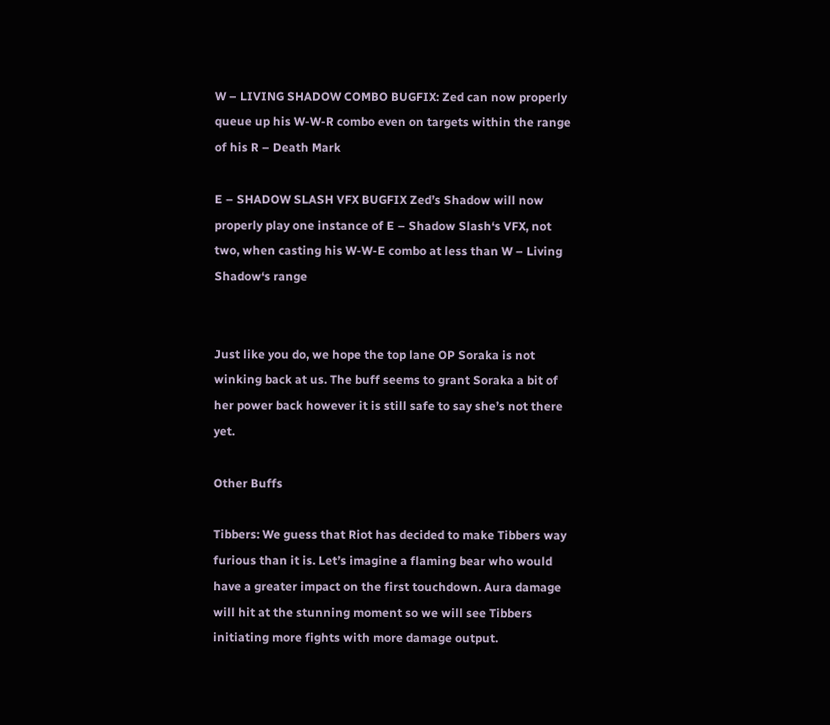W – LIVING SHADOW COMBO BUGFIX: Zed can now properly queue up his W-W-R combo even on targets within the range of his R – Death Mark

E – SHADOW SLASH VFX BUGFIX Zed’s Shadow will now properly play one instance of E – Shadow Slash‘s VFX, not two, when casting his W-W-E combo at less than W – Living Shadow‘s range


Just like you do, we hope the top lane OP Soraka is not winking back at us. The buff seems to grant Soraka a bit of her power back however it is still safe to say she’s not there yet.

Other Buffs

Tibbers: We guess that Riot has decided to make Tibbers way furious than it is. Let’s imagine a flaming bear who would have a greater impact on the first touchdown. Aura damage will hit at the stunning moment so we will see Tibbers initiating more fights with more damage output.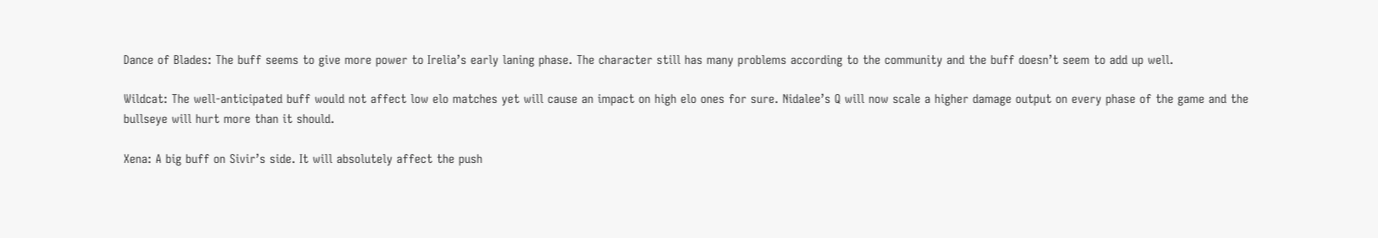Dance of Blades: The buff seems to give more power to Irelia’s early laning phase. The character still has many problems according to the community and the buff doesn’t seem to add up well.

Wildcat: The well-anticipated buff would not affect low elo matches yet will cause an impact on high elo ones for sure. Nidalee’s Q will now scale a higher damage output on every phase of the game and the bullseye will hurt more than it should.

Xena: A big buff on Sivir’s side. It will absolutely affect the push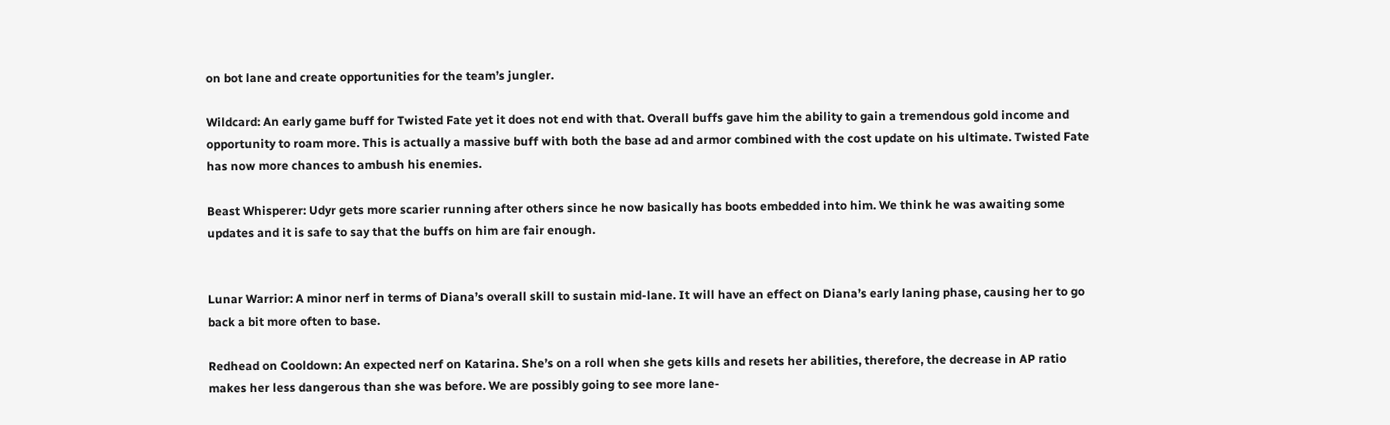on bot lane and create opportunities for the team’s jungler.

Wildcard: An early game buff for Twisted Fate yet it does not end with that. Overall buffs gave him the ability to gain a tremendous gold income and opportunity to roam more. This is actually a massive buff with both the base ad and armor combined with the cost update on his ultimate. Twisted Fate has now more chances to ambush his enemies.

Beast Whisperer: Udyr gets more scarier running after others since he now basically has boots embedded into him. We think he was awaiting some updates and it is safe to say that the buffs on him are fair enough.


Lunar Warrior: A minor nerf in terms of Diana’s overall skill to sustain mid-lane. It will have an effect on Diana’s early laning phase, causing her to go back a bit more often to base.

Redhead on Cooldown: An expected nerf on Katarina. She’s on a roll when she gets kills and resets her abilities, therefore, the decrease in AP ratio makes her less dangerous than she was before. We are possibly going to see more lane-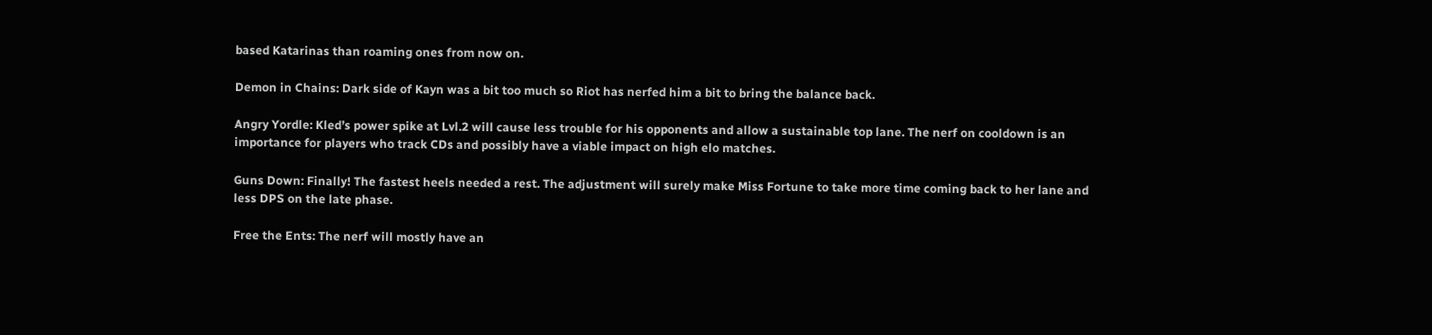based Katarinas than roaming ones from now on.

Demon in Chains: Dark side of Kayn was a bit too much so Riot has nerfed him a bit to bring the balance back.

Angry Yordle: Kled’s power spike at Lvl.2 will cause less trouble for his opponents and allow a sustainable top lane. The nerf on cooldown is an importance for players who track CDs and possibly have a viable impact on high elo matches.

Guns Down: Finally! The fastest heels needed a rest. The adjustment will surely make Miss Fortune to take more time coming back to her lane and less DPS on the late phase.

Free the Ents: The nerf will mostly have an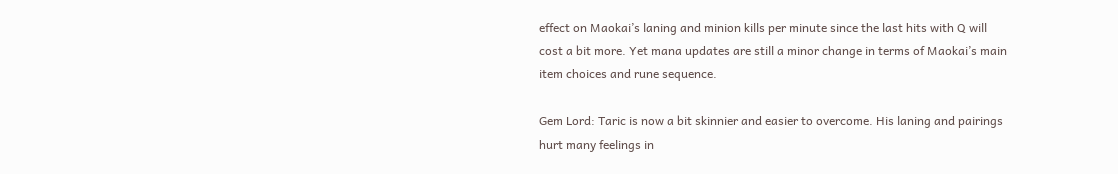effect on Maokai’s laning and minion kills per minute since the last hits with Q will cost a bit more. Yet mana updates are still a minor change in terms of Maokai’s main item choices and rune sequence.

Gem Lord: Taric is now a bit skinnier and easier to overcome. His laning and pairings hurt many feelings in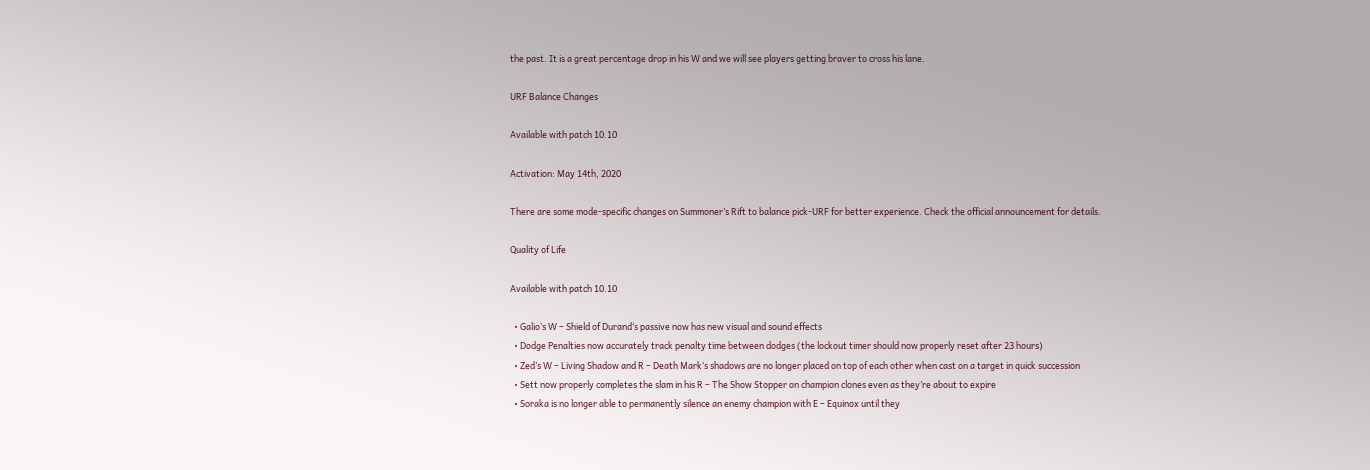the past. It is a great percentage drop in his W and we will see players getting braver to cross his lane.

URF Balance Changes

Available with patch 10.10

Activation: May 14th, 2020

There are some mode-specific changes on Summoner’s Rift to balance pick-URF for better experience. Check the official announcement for details.

Quality of Life

Available with patch 10.10

  • Galio’s W – Shield of Durand‘s passive now has new visual and sound effects
  • Dodge Penalties now accurately track penalty time between dodges (the lockout timer should now properly reset after 23 hours)
  • Zed’s W – Living Shadow and R – Death Mark‘s shadows are no longer placed on top of each other when cast on a target in quick succession
  • Sett now properly completes the slam in his R – The Show Stopper on champion clones even as they’re about to expire
  • Soraka is no longer able to permanently silence an enemy champion with E – Equinox until they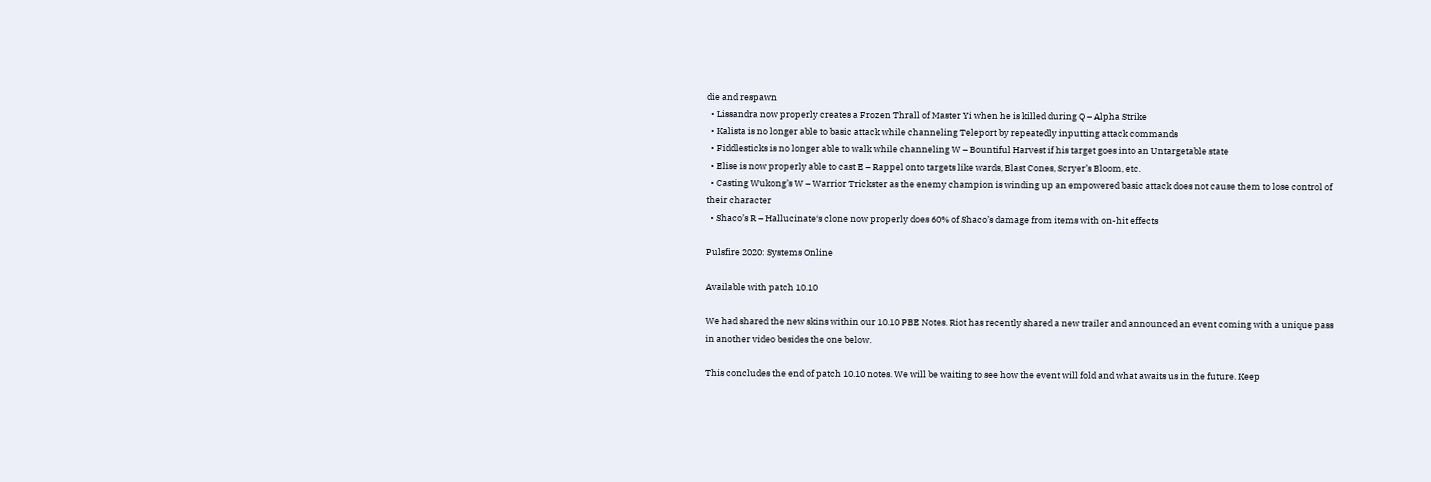die and respawn
  • Lissandra now properly creates a Frozen Thrall of Master Yi when he is killed during Q – Alpha Strike
  • Kalista is no longer able to basic attack while channeling Teleport by repeatedly inputting attack commands
  • Fiddlesticks is no longer able to walk while channeling W – Bountiful Harvest if his target goes into an Untargetable state
  • Elise is now properly able to cast E – Rappel onto targets like wards, Blast Cones, Scryer’s Bloom, etc.
  • Casting Wukong’s W – Warrior Trickster as the enemy champion is winding up an empowered basic attack does not cause them to lose control of their character
  • Shaco’s R – Hallucinate‘s clone now properly does 60% of Shaco’s damage from items with on-hit effects

Pulsfire 2020: Systems Online

Available with patch 10.10

We had shared the new skins within our 10.10 PBE Notes. Riot has recently shared a new trailer and announced an event coming with a unique pass in another video besides the one below.

This concludes the end of patch 10.10 notes. We will be waiting to see how the event will fold and what awaits us in the future. Keep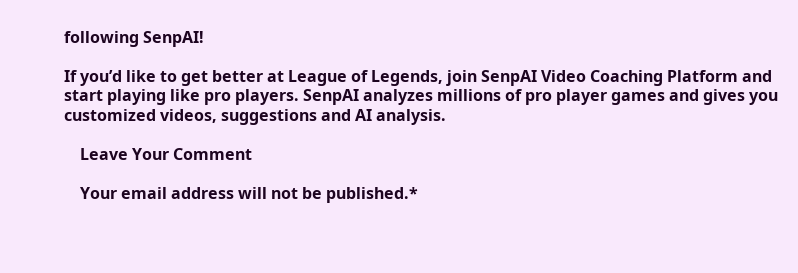following SenpAI!

If you’d like to get better at League of Legends, join SenpAI Video Coaching Platform and start playing like pro players. SenpAI analyzes millions of pro player games and gives you customized videos, suggestions and AI analysis.

    Leave Your Comment

    Your email address will not be published.*